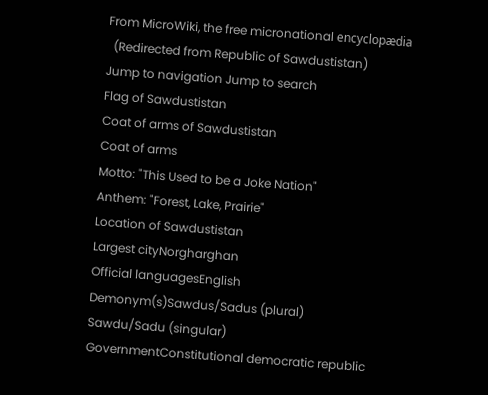From MicroWiki, the free micronational encyclopædia
  (Redirected from Republic of Sawdustistan)
Jump to navigation Jump to search
Flag of Sawdustistan
Coat of arms of Sawdustistan
Coat of arms
Motto: "This Used to be a Joke Nation"
Anthem: "Forest, Lake, Prairie"
Location of Sawdustistan
Largest cityNorgharghan
Official languagesEnglish
Demonym(s)Sawdus/Sadus (plural)
Sawdu/Sadu (singular)
GovernmentConstitutional democratic republic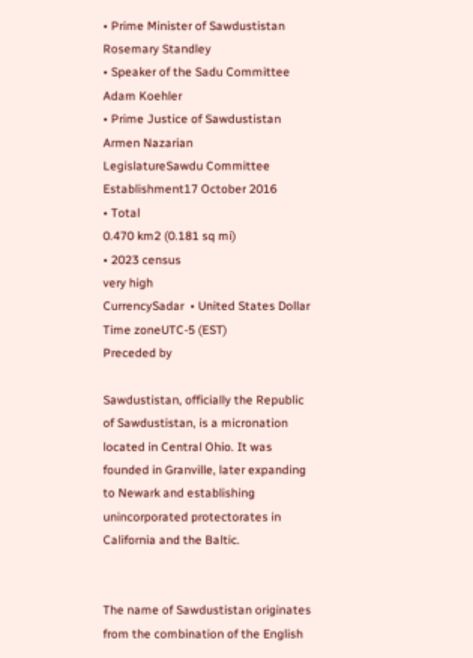• Prime Minister of Sawdustistan
Rosemary Standley
• Speaker of the Sadu Committee
Adam Koehler
• Prime Justice of Sawdustistan
Armen Nazarian
LegislatureSawdu Committee
Establishment17 October 2016
• Total
0.470 km2 (0.181 sq mi)
• 2023 census
very high
CurrencySadar  • United States Dollar
Time zoneUTC-5 (EST)
Preceded by

Sawdustistan, officially the Republic of Sawdustistan, is a micronation located in Central Ohio. It was founded in Granville, later expanding to Newark and establishing unincorporated protectorates in California and the Baltic.


The name of Sawdustistan originates from the combination of the English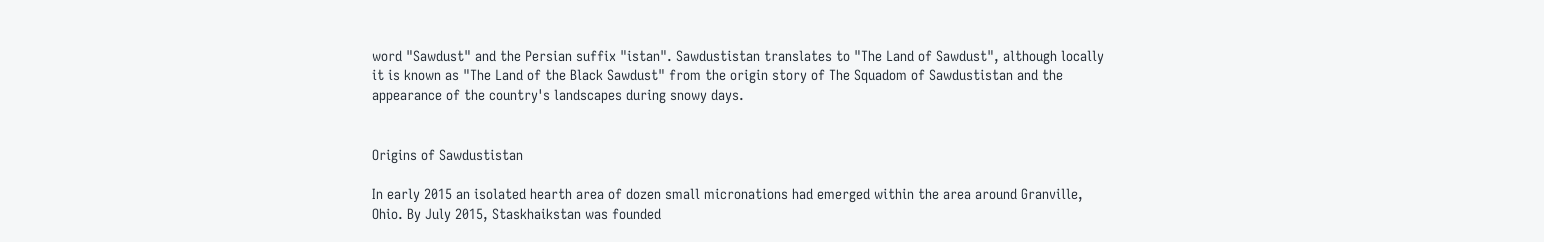word "Sawdust" and the Persian suffix "istan". Sawdustistan translates to "The Land of Sawdust", although locally it is known as "The Land of the Black Sawdust" from the origin story of The Squadom of Sawdustistan and the appearance of the country's landscapes during snowy days.


Origins of Sawdustistan

In early 2015 an isolated hearth area of dozen small micronations had emerged within the area around Granville, Ohio. By July 2015, Staskhaikstan was founded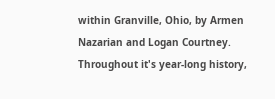within Granville, Ohio, by Armen Nazarian and Logan Courtney. Throughout it's year-long history,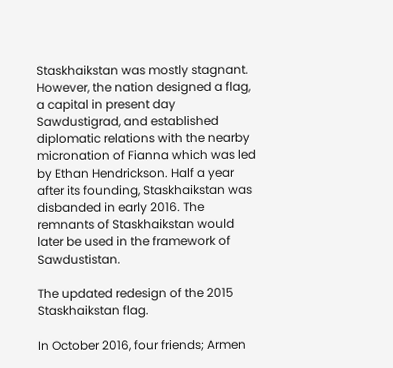Staskhaikstan was mostly stagnant. However, the nation designed a flag, a capital in present day Sawdustigrad, and established diplomatic relations with the nearby micronation of Fianna which was led by Ethan Hendrickson. Half a year after its founding, Staskhaikstan was disbanded in early 2016. The remnants of Staskhaikstan would later be used in the framework of Sawdustistan.

The updated redesign of the 2015 Staskhaikstan flag.

In October 2016, four friends; Armen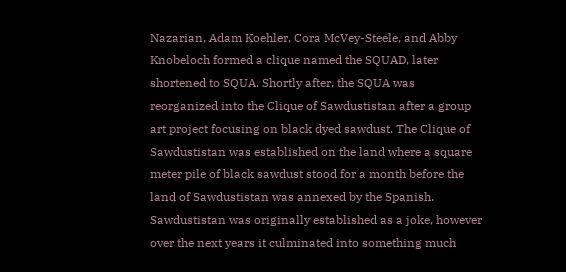Nazarian, Adam Koehler, Cora McVey-Steele, and Abby Knobeloch formed a clique named the SQUAD, later shortened to SQUA. Shortly after, the SQUA was reorganized into the Clique of Sawdustistan after a group art project focusing on black dyed sawdust. The Clique of Sawdustistan was established on the land where a square meter pile of black sawdust stood for a month before the land of Sawdustistan was annexed by the Spanish. Sawdustistan was originally established as a joke, however over the next years it culminated into something much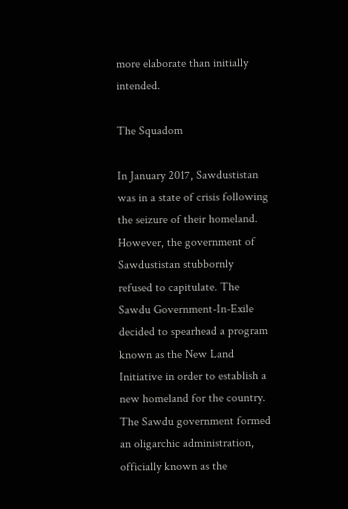more elaborate than initially intended.

The Squadom

In January 2017, Sawdustistan was in a state of crisis following the seizure of their homeland. However, the government of Sawdustistan stubbornly refused to capitulate. The Sawdu Government-In-Exile decided to spearhead a program known as the New Land Initiative in order to establish a new homeland for the country. The Sawdu government formed an oligarchic administration, officially known as the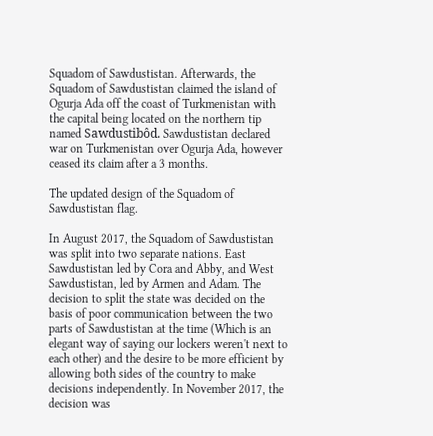Squadom of Sawdustistan. Afterwards, the Squadom of Sawdustistan claimed the island of Ogurja Ada off the coast of Turkmenistan with the capital being located on the northern tip named Sawdustibôd. Sawdustistan declared war on Turkmenistan over Ogurja Ada, however ceased its claim after a 3 months.

The updated design of the Squadom of Sawdustistan flag.

In August 2017, the Squadom of Sawdustistan was split into two separate nations. East Sawdustistan led by Cora and Abby, and West Sawdustistan, led by Armen and Adam. The decision to split the state was decided on the basis of poor communication between the two parts of Sawdustistan at the time (Which is an elegant way of saying our lockers weren't next to each other) and the desire to be more efficient by allowing both sides of the country to make decisions independently. In November 2017, the decision was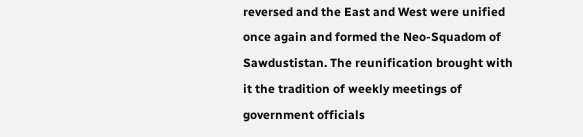reversed and the East and West were unified once again and formed the Neo-Squadom of Sawdustistan. The reunification brought with it the tradition of weekly meetings of government officials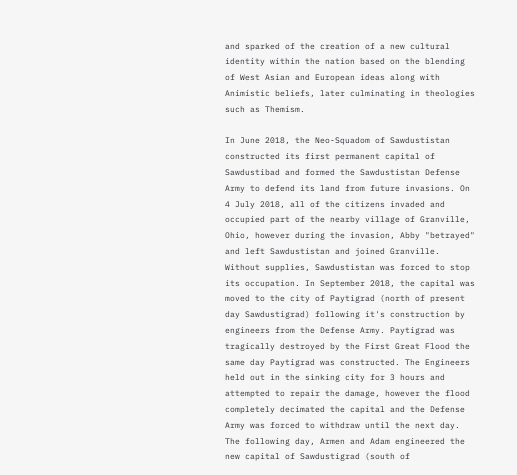and sparked of the creation of a new cultural identity within the nation based on the blending of West Asian and European ideas along with Animistic beliefs, later culminating in theologies such as Themism.

In June 2018, the Neo-Squadom of Sawdustistan constructed its first permanent capital of Sawdustibad and formed the Sawdustistan Defense Army to defend its land from future invasions. On 4 July 2018, all of the citizens invaded and occupied part of the nearby village of Granville, Ohio, however during the invasion, Abby "betrayed" and left Sawdustistan and joined Granville. Without supplies, Sawdustistan was forced to stop its occupation. In September 2018, the capital was moved to the city of Paytigrad (north of present day Sawdustigrad) following it's construction by engineers from the Defense Army. Paytigrad was tragically destroyed by the First Great Flood the same day Paytigrad was constructed. The Engineers held out in the sinking city for 3 hours and attempted to repair the damage, however the flood completely decimated the capital and the Defense Army was forced to withdraw until the next day. The following day, Armen and Adam engineered the new capital of Sawdustigrad (south of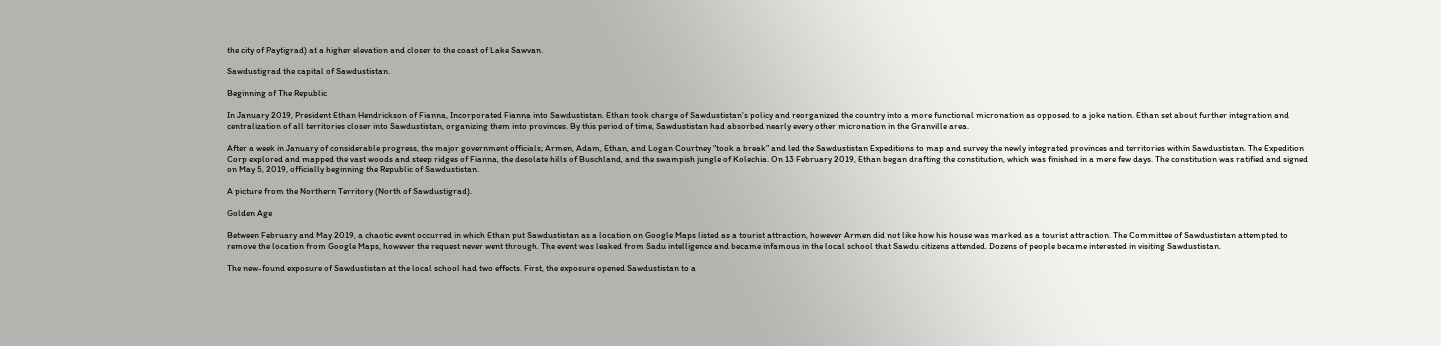the city of Paytigrad) at a higher elevation and closer to the coast of Lake Sawvan.

Sawdustigrad the capital of Sawdustistan.

Beginning of The Republic

In January 2019, President Ethan Hendrickson of Fianna, Incorporated Fianna into Sawdustistan. Ethan took charge of Sawdustistan's policy and reorganized the country into a more functional micronation as opposed to a joke nation. Ethan set about further integration and centralization of all territories closer into Sawdustistan, organizing them into provinces. By this period of time, Sawdustistan had absorbed nearly every other micronation in the Granville area.

After a week in January of considerable progress, the major government officials; Armen, Adam, Ethan, and Logan Courtney "took a break" and led the Sawdustistan Expeditions to map and survey the newly integrated provinces and territories within Sawdustistan. The Expedition Corp explored and mapped the vast woods and steep ridges of Fianna, the desolate hills of Buschland, and the swampish jungle of Kolechia. On 13 February 2019, Ethan began drafting the constitution, which was finished in a mere few days. The constitution was ratified and signed on May 5, 2019, officially beginning the Republic of Sawdustistan.

A picture from the Northern Territory (North of Sawdustigrad).

Golden Age

Between February and May 2019, a chaotic event occurred in which Ethan put Sawdustistan as a location on Google Maps listed as a tourist attraction, however Armen did not like how his house was marked as a tourist attraction. The Committee of Sawdustistan attempted to remove the location from Google Maps, however the request never went through. The event was leaked from Sadu intelligence and became infamous in the local school that Sawdu citizens attended. Dozens of people became interested in visiting Sawdustistan.

The new-found exposure of Sawdustistan at the local school had two effects. First, the exposure opened Sawdustistan to a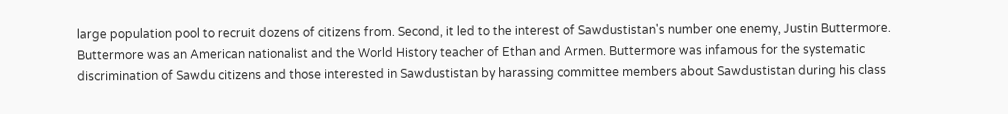large population pool to recruit dozens of citizens from. Second, it led to the interest of Sawdustistan's number one enemy, Justin Buttermore. Buttermore was an American nationalist and the World History teacher of Ethan and Armen. Buttermore was infamous for the systematic discrimination of Sawdu citizens and those interested in Sawdustistan by harassing committee members about Sawdustistan during his class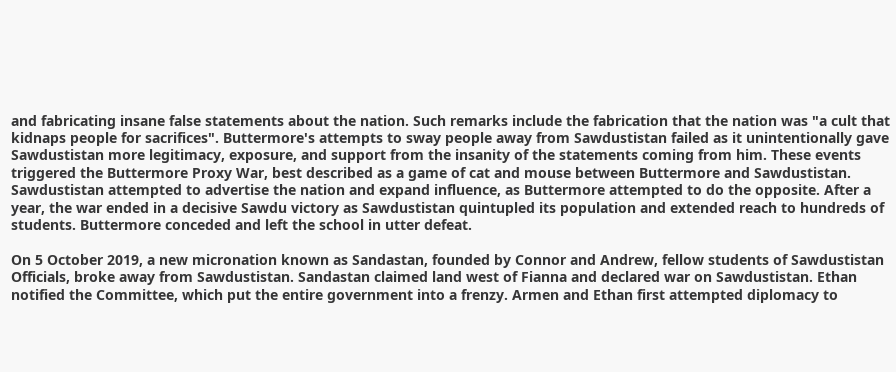and fabricating insane false statements about the nation. Such remarks include the fabrication that the nation was "a cult that kidnaps people for sacrifices". Buttermore's attempts to sway people away from Sawdustistan failed as it unintentionally gave Sawdustistan more legitimacy, exposure, and support from the insanity of the statements coming from him. These events triggered the Buttermore Proxy War, best described as a game of cat and mouse between Buttermore and Sawdustistan. Sawdustistan attempted to advertise the nation and expand influence, as Buttermore attempted to do the opposite. After a year, the war ended in a decisive Sawdu victory as Sawdustistan quintupled its population and extended reach to hundreds of students. Buttermore conceded and left the school in utter defeat.

On 5 October 2019, a new micronation known as Sandastan, founded by Connor and Andrew, fellow students of Sawdustistan Officials, broke away from Sawdustistan. Sandastan claimed land west of Fianna and declared war on Sawdustistan. Ethan notified the Committee, which put the entire government into a frenzy. Armen and Ethan first attempted diplomacy to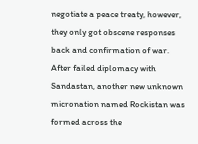negotiate a peace treaty, however, they only got obscene responses back and confirmation of war. After failed diplomacy with Sandastan, another new unknown micronation named Rockistan was formed across the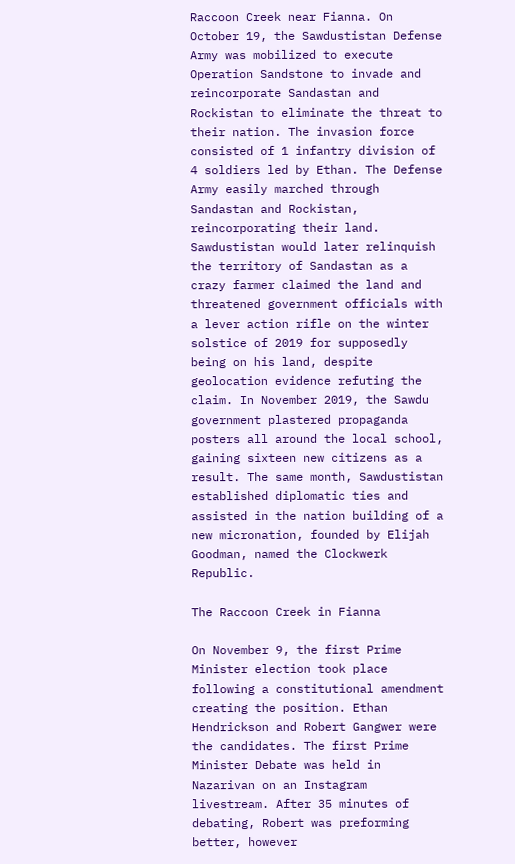Raccoon Creek near Fianna. On October 19, the Sawdustistan Defense Army was mobilized to execute Operation Sandstone to invade and reincorporate Sandastan and Rockistan to eliminate the threat to their nation. The invasion force consisted of 1 infantry division of 4 soldiers led by Ethan. The Defense Army easily marched through Sandastan and Rockistan, reincorporating their land. Sawdustistan would later relinquish the territory of Sandastan as a crazy farmer claimed the land and threatened government officials with a lever action rifle on the winter solstice of 2019 for supposedly being on his land, despite geolocation evidence refuting the claim. In November 2019, the Sawdu government plastered propaganda posters all around the local school, gaining sixteen new citizens as a result. The same month, Sawdustistan established diplomatic ties and assisted in the nation building of a new micronation, founded by Elijah Goodman, named the Clockwerk Republic.

The Raccoon Creek in Fianna

On November 9, the first Prime Minister election took place following a constitutional amendment creating the position. Ethan Hendrickson and Robert Gangwer were the candidates. The first Prime Minister Debate was held in Nazarivan on an Instagram livestream. After 35 minutes of debating, Robert was preforming better, however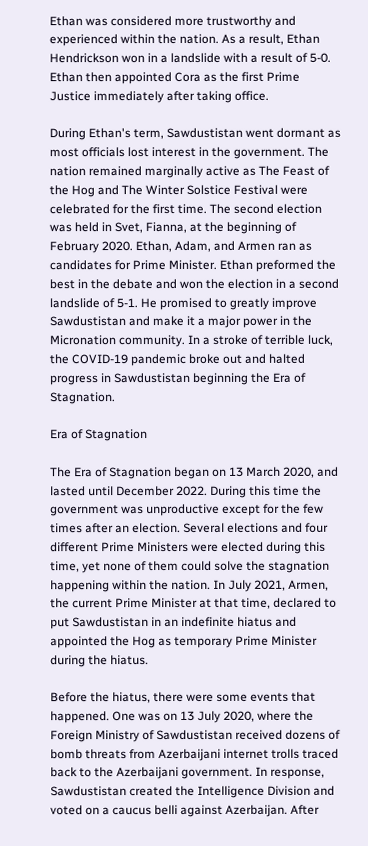Ethan was considered more trustworthy and experienced within the nation. As a result, Ethan Hendrickson won in a landslide with a result of 5-0. Ethan then appointed Cora as the first Prime Justice immediately after taking office.

During Ethan's term, Sawdustistan went dormant as most officials lost interest in the government. The nation remained marginally active as The Feast of the Hog and The Winter Solstice Festival were celebrated for the first time. The second election was held in Svet, Fianna, at the beginning of February 2020. Ethan, Adam, and Armen ran as candidates for Prime Minister. Ethan preformed the best in the debate and won the election in a second landslide of 5-1. He promised to greatly improve Sawdustistan and make it a major power in the Micronation community. In a stroke of terrible luck, the COVID-19 pandemic broke out and halted progress in Sawdustistan beginning the Era of Stagnation.

Era of Stagnation

The Era of Stagnation began on 13 March 2020, and lasted until December 2022. During this time the government was unproductive except for the few times after an election. Several elections and four different Prime Ministers were elected during this time, yet none of them could solve the stagnation happening within the nation. In July 2021, Armen, the current Prime Minister at that time, declared to put Sawdustistan in an indefinite hiatus and appointed the Hog as temporary Prime Minister during the hiatus.

Before the hiatus, there were some events that happened. One was on 13 July 2020, where the Foreign Ministry of Sawdustistan received dozens of bomb threats from Azerbaijani internet trolls traced back to the Azerbaijani government. In response, Sawdustistan created the Intelligence Division and voted on a caucus belli against Azerbaijan. After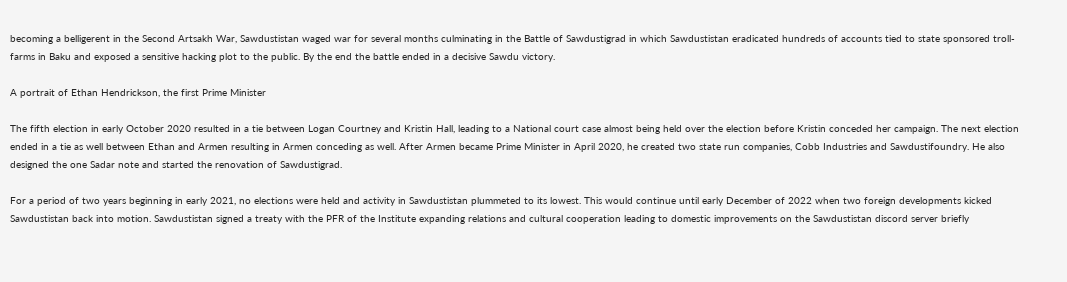becoming a belligerent in the Second Artsakh War, Sawdustistan waged war for several months culminating in the Battle of Sawdustigrad in which Sawdustistan eradicated hundreds of accounts tied to state sponsored troll-farms in Baku and exposed a sensitive hacking plot to the public. By the end the battle ended in a decisive Sawdu victory.

A portrait of Ethan Hendrickson, the first Prime Minister

The fifth election in early October 2020 resulted in a tie between Logan Courtney and Kristin Hall, leading to a National court case almost being held over the election before Kristin conceded her campaign. The next election ended in a tie as well between Ethan and Armen resulting in Armen conceding as well. After Armen became Prime Minister in April 2020, he created two state run companies, Cobb Industries and Sawdustifoundry. He also designed the one Sadar note and started the renovation of Sawdustigrad.

For a period of two years beginning in early 2021, no elections were held and activity in Sawdustistan plummeted to its lowest. This would continue until early December of 2022 when two foreign developments kicked Sawdustistan back into motion. Sawdustistan signed a treaty with the PFR of the Institute expanding relations and cultural cooperation leading to domestic improvements on the Sawdustistan discord server briefly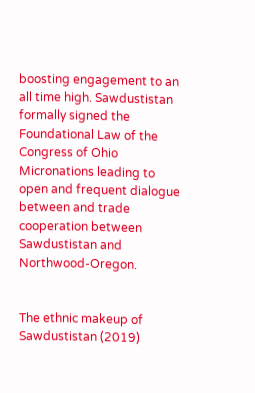boosting engagement to an all time high. Sawdustistan formally signed the Foundational Law of the Congress of Ohio Micronations leading to open and frequent dialogue between and trade cooperation between Sawdustistan and Northwood-Oregon.


The ethnic makeup of Sawdustistan (2019)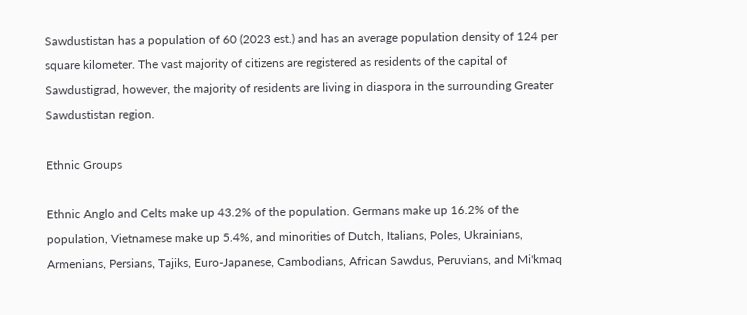Sawdustistan has a population of 60 (2023 est.) and has an average population density of 124 per square kilometer. The vast majority of citizens are registered as residents of the capital of Sawdustigrad, however, the majority of residents are living in diaspora in the surrounding Greater Sawdustistan region.

Ethnic Groups

Ethnic Anglo and Celts make up 43.2% of the population. Germans make up 16.2% of the population, Vietnamese make up 5.4%, and minorities of Dutch, Italians, Poles, Ukrainians, Armenians, Persians, Tajiks, Euro-Japanese, Cambodians, African Sawdus, Peruvians, and Mi'kmaq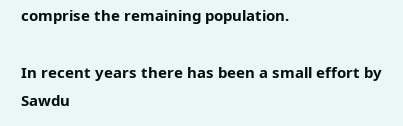comprise the remaining population.

In recent years there has been a small effort by Sawdu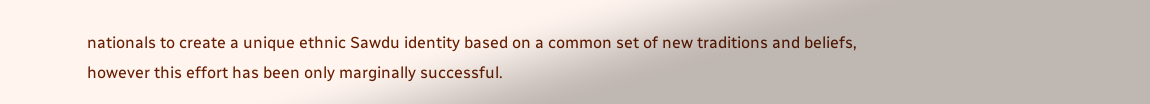nationals to create a unique ethnic Sawdu identity based on a common set of new traditions and beliefs, however this effort has been only marginally successful.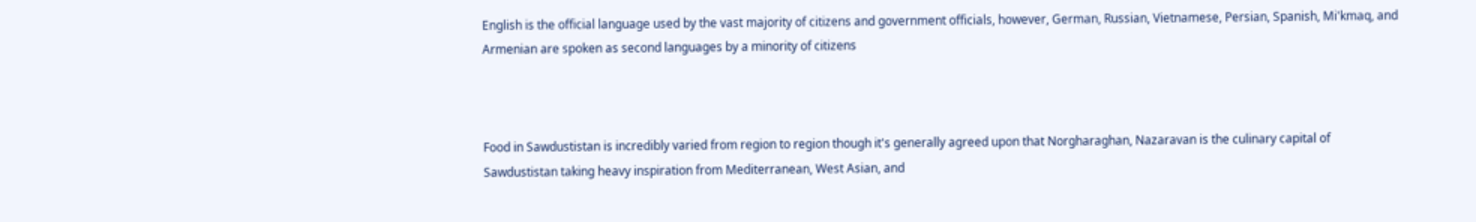English is the official language used by the vast majority of citizens and government officials, however, German, Russian, Vietnamese, Persian, Spanish, Mi'kmaq, and Armenian are spoken as second languages by a minority of citizens



Food in Sawdustistan is incredibly varied from region to region though it's generally agreed upon that Norgharaghan, Nazaravan is the culinary capital of Sawdustistan taking heavy inspiration from Mediterranean, West Asian, and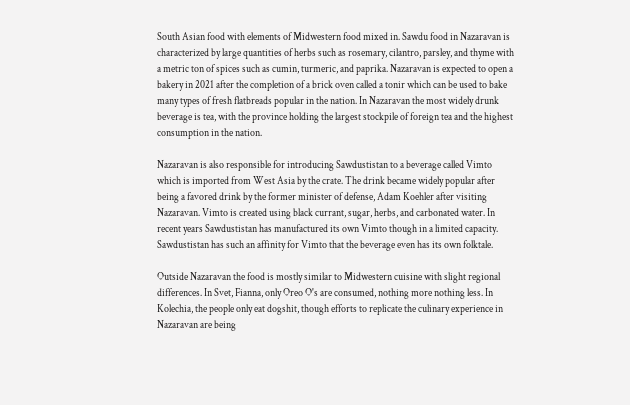South Asian food with elements of Midwestern food mixed in. Sawdu food in Nazaravan is characterized by large quantities of herbs such as rosemary, cilantro, parsley, and thyme with a metric ton of spices such as cumin, turmeric, and paprika. Nazaravan is expected to open a bakery in 2021 after the completion of a brick oven called a tonir which can be used to bake many types of fresh flatbreads popular in the nation. In Nazaravan the most widely drunk beverage is tea, with the province holding the largest stockpile of foreign tea and the highest consumption in the nation.

Nazaravan is also responsible for introducing Sawdustistan to a beverage called Vimto which is imported from West Asia by the crate. The drink became widely popular after being a favored drink by the former minister of defense, Adam Koehler after visiting Nazaravan. Vimto is created using black currant, sugar, herbs, and carbonated water. In recent years Sawdustistan has manufactured its own Vimto though in a limited capacity. Sawdustistan has such an affinity for Vimto that the beverage even has its own folktale.

Outside Nazaravan the food is mostly similar to Midwestern cuisine with slight regional differences. In Svet, Fianna, only Oreo O's are consumed, nothing more nothing less. In Kolechia, the people only eat dogshit, though efforts to replicate the culinary experience in Nazaravan are being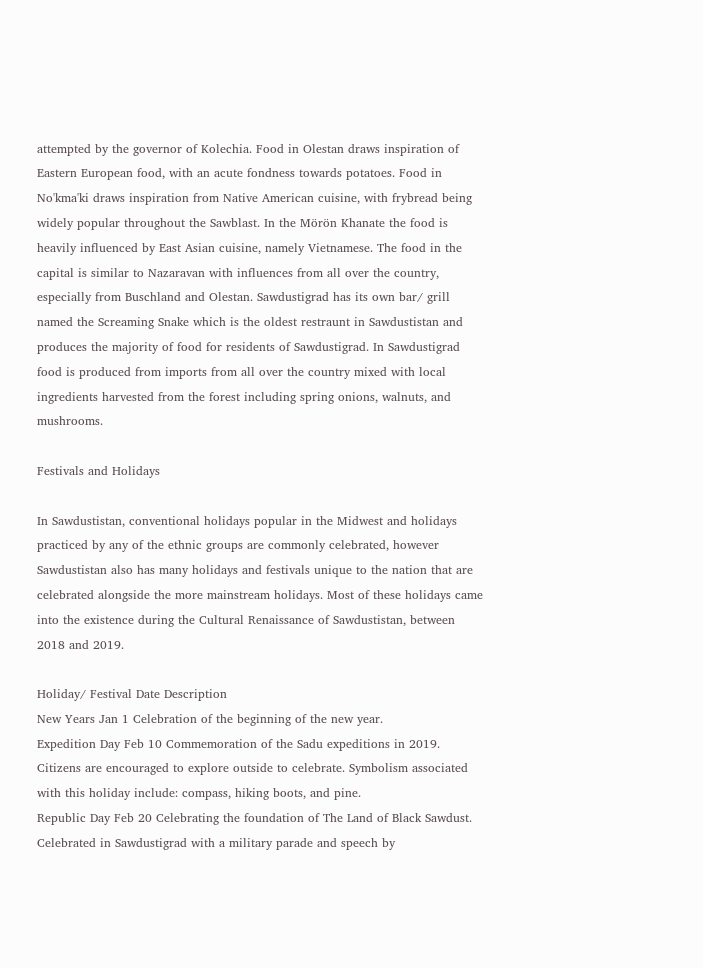attempted by the governor of Kolechia. Food in Olestan draws inspiration of Eastern European food, with an acute fondness towards potatoes. Food in No'kma'ki draws inspiration from Native American cuisine, with frybread being widely popular throughout the Sawblast. In the Mörön Khanate the food is heavily influenced by East Asian cuisine, namely Vietnamese. The food in the capital is similar to Nazaravan with influences from all over the country, especially from Buschland and Olestan. Sawdustigrad has its own bar/ grill named the Screaming Snake which is the oldest restraunt in Sawdustistan and produces the majority of food for residents of Sawdustigrad. In Sawdustigrad food is produced from imports from all over the country mixed with local ingredients harvested from the forest including spring onions, walnuts, and mushrooms.

Festivals and Holidays

In Sawdustistan, conventional holidays popular in the Midwest and holidays practiced by any of the ethnic groups are commonly celebrated, however Sawdustistan also has many holidays and festivals unique to the nation that are celebrated alongside the more mainstream holidays. Most of these holidays came into the existence during the Cultural Renaissance of Sawdustistan, between 2018 and 2019.

Holiday/ Festival Date Description
New Years Jan 1 Celebration of the beginning of the new year.
Expedition Day Feb 10 Commemoration of the Sadu expeditions in 2019. Citizens are encouraged to explore outside to celebrate. Symbolism associated with this holiday include: compass, hiking boots, and pine.
Republic Day Feb 20 Celebrating the foundation of The Land of Black Sawdust. Celebrated in Sawdustigrad with a military parade and speech by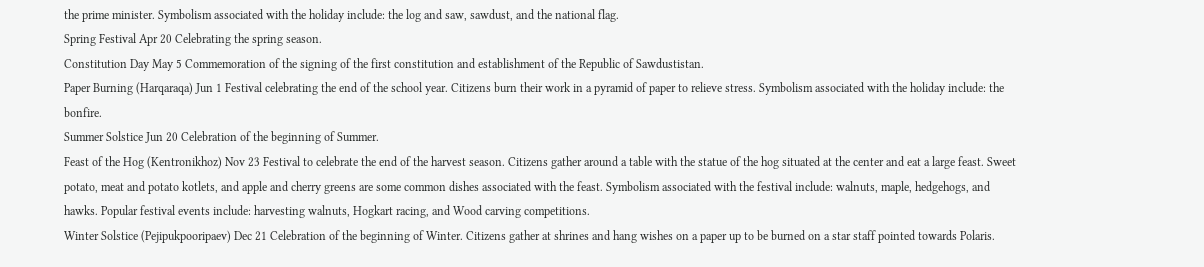the prime minister. Symbolism associated with the holiday include: the log and saw, sawdust, and the national flag.
Spring Festival Apr 20 Celebrating the spring season.
Constitution Day May 5 Commemoration of the signing of the first constitution and establishment of the Republic of Sawdustistan.
Paper Burning (Harqaraqa) Jun 1 Festival celebrating the end of the school year. Citizens burn their work in a pyramid of paper to relieve stress. Symbolism associated with the holiday include: the bonfire.
Summer Solstice Jun 20 Celebration of the beginning of Summer.
Feast of the Hog (Kentronikhoz) Nov 23 Festival to celebrate the end of the harvest season. Citizens gather around a table with the statue of the hog situated at the center and eat a large feast. Sweet potato, meat and potato kotlets, and apple and cherry greens are some common dishes associated with the feast. Symbolism associated with the festival include: walnuts, maple, hedgehogs, and hawks. Popular festival events include: harvesting walnuts, Hogkart racing, and Wood carving competitions.
Winter Solstice (Pejipukpooripaev) Dec 21 Celebration of the beginning of Winter. Citizens gather at shrines and hang wishes on a paper up to be burned on a star staff pointed towards Polaris.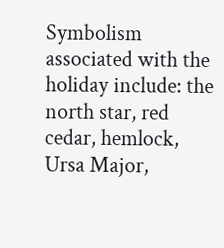Symbolism associated with the holiday include: the north star, red cedar, hemlock, Ursa Major,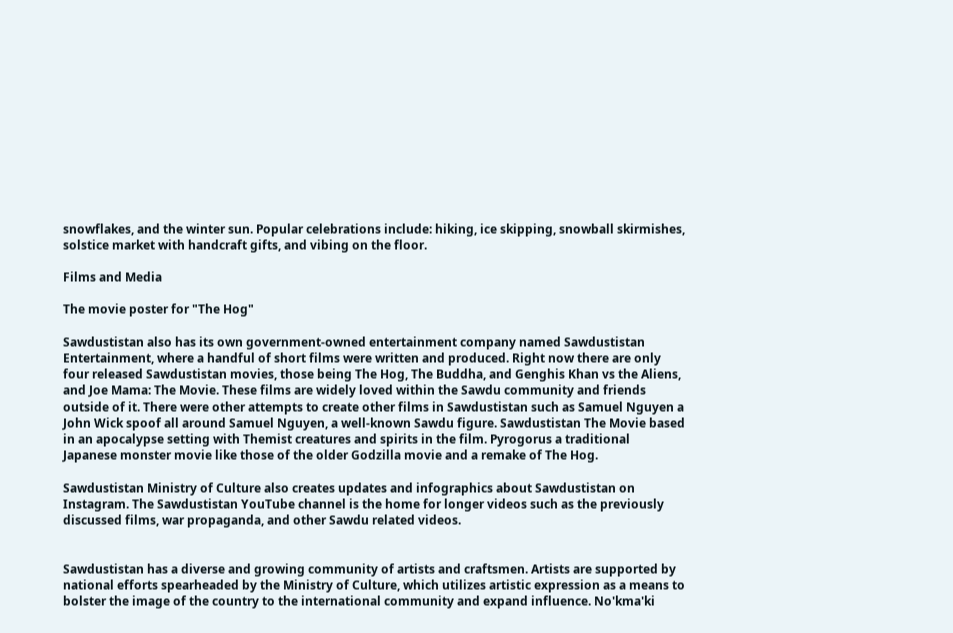snowflakes, and the winter sun. Popular celebrations include: hiking, ice skipping, snowball skirmishes, solstice market with handcraft gifts, and vibing on the floor.

Films and Media

The movie poster for "The Hog"

Sawdustistan also has its own government-owned entertainment company named Sawdustistan Entertainment, where a handful of short films were written and produced. Right now there are only four released Sawdustistan movies, those being The Hog, The Buddha, and Genghis Khan vs the Aliens, and Joe Mama: The Movie. These films are widely loved within the Sawdu community and friends outside of it. There were other attempts to create other films in Sawdustistan such as Samuel Nguyen a John Wick spoof all around Samuel Nguyen, a well-known Sawdu figure. Sawdustistan The Movie based in an apocalypse setting with Themist creatures and spirits in the film. Pyrogorus a traditional Japanese monster movie like those of the older Godzilla movie and a remake of The Hog.

Sawdustistan Ministry of Culture also creates updates and infographics about Sawdustistan on Instagram. The Sawdustistan YouTube channel is the home for longer videos such as the previously discussed films, war propaganda, and other Sawdu related videos.


Sawdustistan has a diverse and growing community of artists and craftsmen. Artists are supported by national efforts spearheaded by the Ministry of Culture, which utilizes artistic expression as a means to bolster the image of the country to the international community and expand influence. No'kma'ki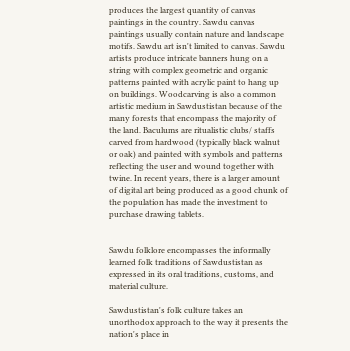produces the largest quantity of canvas paintings in the country. Sawdu canvas paintings usually contain nature and landscape motifs. Sawdu art isn't limited to canvas. Sawdu artists produce intricate banners hung on a string with complex geometric and organic patterns painted with acrylic paint to hang up on buildings. Woodcarving is also a common artistic medium in Sawdustistan because of the many forests that encompass the majority of the land. Baculums are ritualistic clubs/ staffs carved from hardwood (typically black walnut or oak) and painted with symbols and patterns reflecting the user and wound together with twine. In recent years, there is a larger amount of digital art being produced as a good chunk of the population has made the investment to purchase drawing tablets.


Sawdu folklore encompasses the informally learned folk traditions of Sawdustistan as expressed in its oral traditions, customs, and material culture.

Sawdustistan's folk culture takes an unorthodox approach to the way it presents the nation's place in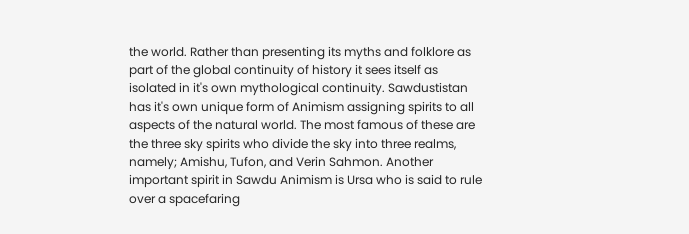the world. Rather than presenting its myths and folklore as part of the global continuity of history it sees itself as isolated in it's own mythological continuity. Sawdustistan has it's own unique form of Animism assigning spirits to all aspects of the natural world. The most famous of these are the three sky spirits who divide the sky into three realms, namely; Amishu, Tufon, and Verin Sahmon. Another important spirit in Sawdu Animism is Ursa who is said to rule over a spacefaring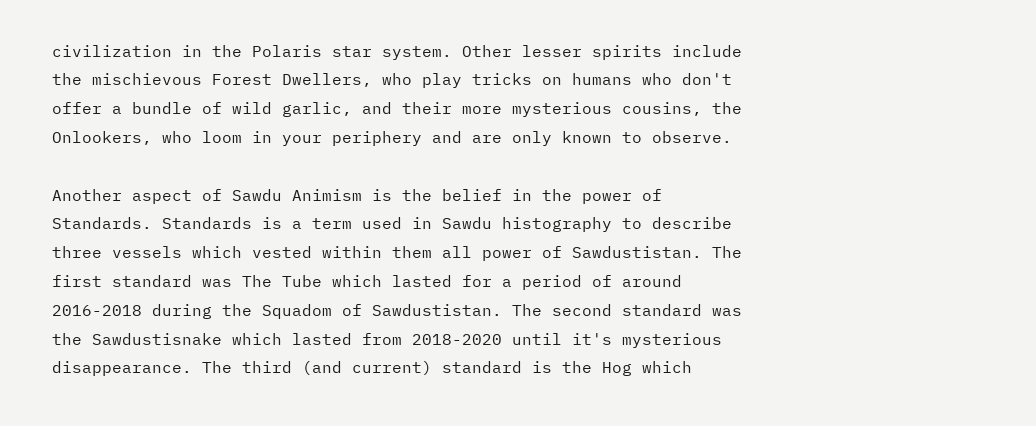civilization in the Polaris star system. Other lesser spirits include the mischievous Forest Dwellers, who play tricks on humans who don't offer a bundle of wild garlic, and their more mysterious cousins, the Onlookers, who loom in your periphery and are only known to observe.

Another aspect of Sawdu Animism is the belief in the power of Standards. Standards is a term used in Sawdu histography to describe three vessels which vested within them all power of Sawdustistan. The first standard was The Tube which lasted for a period of around 2016-2018 during the Squadom of Sawdustistan. The second standard was the Sawdustisnake which lasted from 2018-2020 until it's mysterious disappearance. The third (and current) standard is the Hog which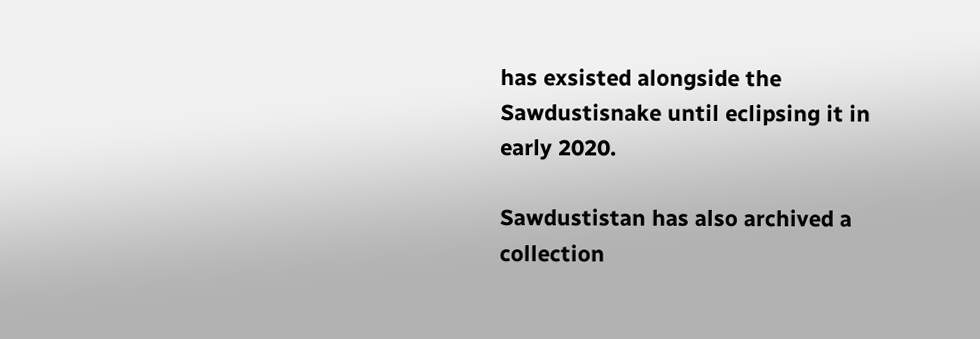has exsisted alongside the Sawdustisnake until eclipsing it in early 2020.

Sawdustistan has also archived a collection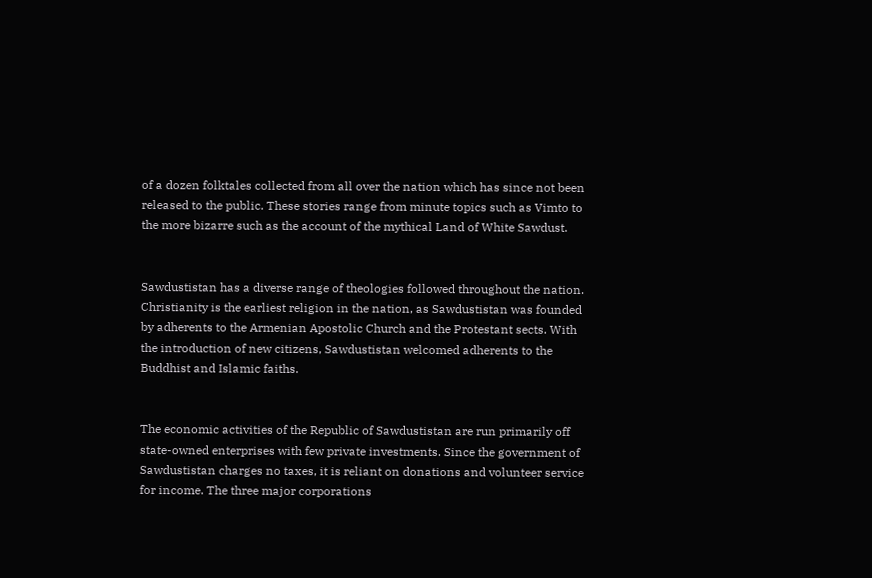of a dozen folktales collected from all over the nation which has since not been released to the public. These stories range from minute topics such as Vimto to the more bizarre such as the account of the mythical Land of White Sawdust.


Sawdustistan has a diverse range of theologies followed throughout the nation. Christianity is the earliest religion in the nation, as Sawdustistan was founded by adherents to the Armenian Apostolic Church and the Protestant sects. With the introduction of new citizens, Sawdustistan welcomed adherents to the Buddhist and Islamic faiths.


The economic activities of the Republic of Sawdustistan are run primarily off state-owned enterprises with few private investments. Since the government of Sawdustistan charges no taxes, it is reliant on donations and volunteer service for income. The three major corporations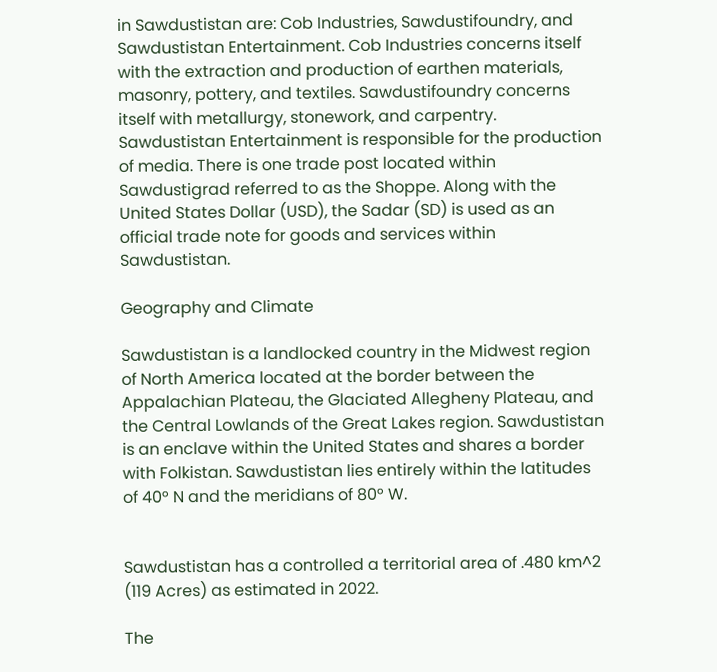in Sawdustistan are: Cob Industries, Sawdustifoundry, and Sawdustistan Entertainment. Cob Industries concerns itself with the extraction and production of earthen materials, masonry, pottery, and textiles. Sawdustifoundry concerns itself with metallurgy, stonework, and carpentry. Sawdustistan Entertainment is responsible for the production of media. There is one trade post located within Sawdustigrad referred to as the Shoppe. Along with the United States Dollar (USD), the Sadar (SD) is used as an official trade note for goods and services within Sawdustistan.

Geography and Climate

Sawdustistan is a landlocked country in the Midwest region of North America located at the border between the Appalachian Plateau, the Glaciated Allegheny Plateau, and the Central Lowlands of the Great Lakes region. Sawdustistan is an enclave within the United States and shares a border with Folkistan. Sawdustistan lies entirely within the latitudes of 40° N and the meridians of 80° W.


Sawdustistan has a controlled a territorial area of .480 km^2 (119 Acres) as estimated in 2022.

The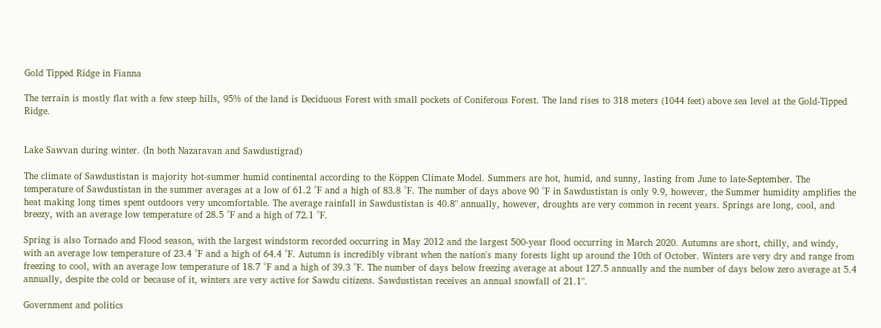Gold Tipped Ridge in Fianna

The terrain is mostly flat with a few steep hills, 95% of the land is Deciduous Forest with small pockets of Coniferous Forest. The land rises to 318 meters (1044 feet) above sea level at the Gold-Tipped Ridge.


Lake Sawvan during winter. (In both Nazaravan and Sawdustigrad)

The climate of Sawdustistan is majority hot-summer humid continental according to the Köppen Climate Model. Summers are hot, humid, and sunny, lasting from June to late-September. The temperature of Sawdustistan in the summer averages at a low of 61.2 °F and a high of 83.8 °F. The number of days above 90 °F in Sawdustistan is only 9.9, however, the Summer humidity amplifies the heat making long times spent outdoors very uncomfortable. The average rainfall in Sawdustistan is 40.8" annually, however, droughts are very common in recent years. Springs are long, cool, and breezy, with an average low temperature of 28.5 °F and a high of 72.1 °F.

Spring is also Tornado and Flood season, with the largest windstorm recorded occurring in May 2012 and the largest 500-year flood occurring in March 2020. Autumns are short, chilly, and windy, with an average low temperature of 23.4 °F and a high of 64.4 °F. Autumn is incredibly vibrant when the nation's many forests light up around the 10th of October. Winters are very dry and range from freezing to cool, with an average low temperature of 18.7 °F and a high of 39.3 °F. The number of days below freezing average at about 127.5 annually and the number of days below zero average at 5.4 annually, despite the cold or because of it, winters are very active for Sawdu citizens. Sawdustistan receives an annual snowfall of 21.1".

Government and politics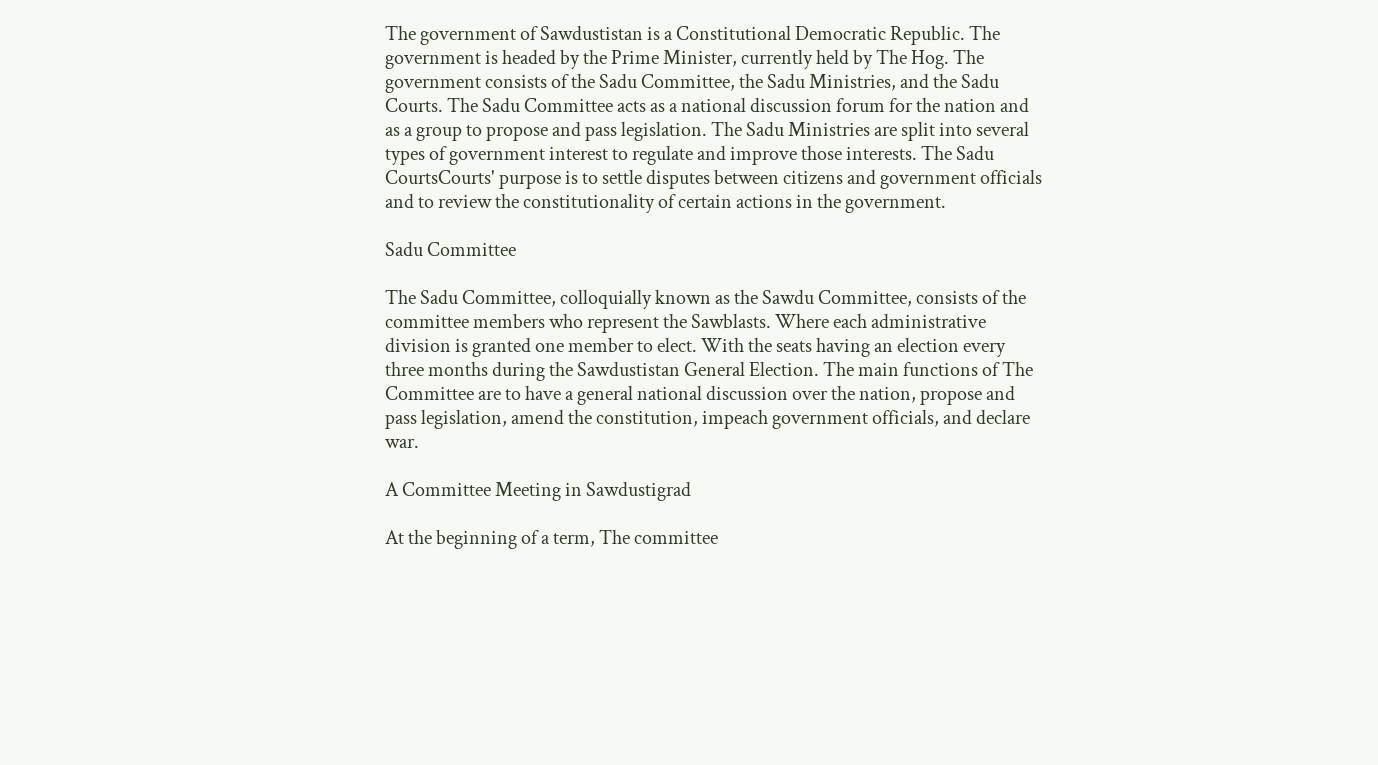The government of Sawdustistan is a Constitutional Democratic Republic. The government is headed by the Prime Minister, currently held by The Hog. The government consists of the Sadu Committee, the Sadu Ministries, and the Sadu Courts. The Sadu Committee acts as a national discussion forum for the nation and as a group to propose and pass legislation. The Sadu Ministries are split into several types of government interest to regulate and improve those interests. The Sadu CourtsCourts' purpose is to settle disputes between citizens and government officials and to review the constitutionality of certain actions in the government.

Sadu Committee

The Sadu Committee, colloquially known as the Sawdu Committee, consists of the committee members who represent the Sawblasts. Where each administrative division is granted one member to elect. With the seats having an election every three months during the Sawdustistan General Election. The main functions of The Committee are to have a general national discussion over the nation, propose and pass legislation, amend the constitution, impeach government officials, and declare war.

A Committee Meeting in Sawdustigrad

At the beginning of a term, The committee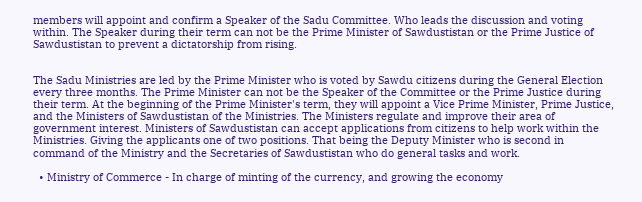members will appoint and confirm a Speaker of the Sadu Committee. Who leads the discussion and voting within. The Speaker during their term can not be the Prime Minister of Sawdustistan or the Prime Justice of Sawdustistan to prevent a dictatorship from rising.


The Sadu Ministries are led by the Prime Minister who is voted by Sawdu citizens during the General Election every three months. The Prime Minister can not be the Speaker of the Committee or the Prime Justice during their term. At the beginning of the Prime Minister's term, they will appoint a Vice Prime Minister, Prime Justice, and the Ministers of Sawdustistan of the Ministries. The Ministers regulate and improve their area of government interest. Ministers of Sawdustistan can accept applications from citizens to help work within the Ministries. Giving the applicants one of two positions. That being the Deputy Minister who is second in command of the Ministry and the Secretaries of Sawdustistan who do general tasks and work.

  • Ministry of Commerce - In charge of minting of the currency, and growing the economy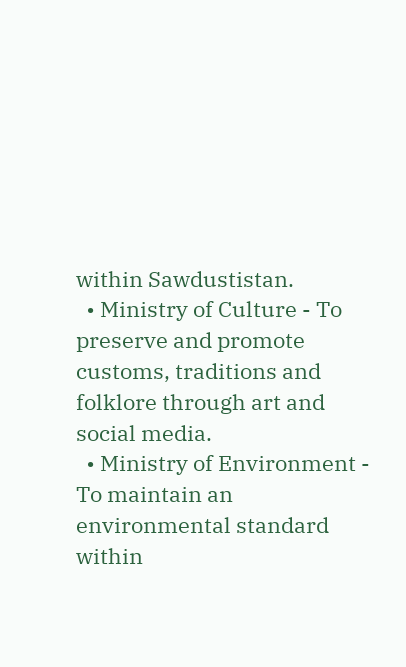within Sawdustistan.
  • Ministry of Culture - To preserve and promote customs, traditions and folklore through art and social media.
  • Ministry of Environment - To maintain an environmental standard within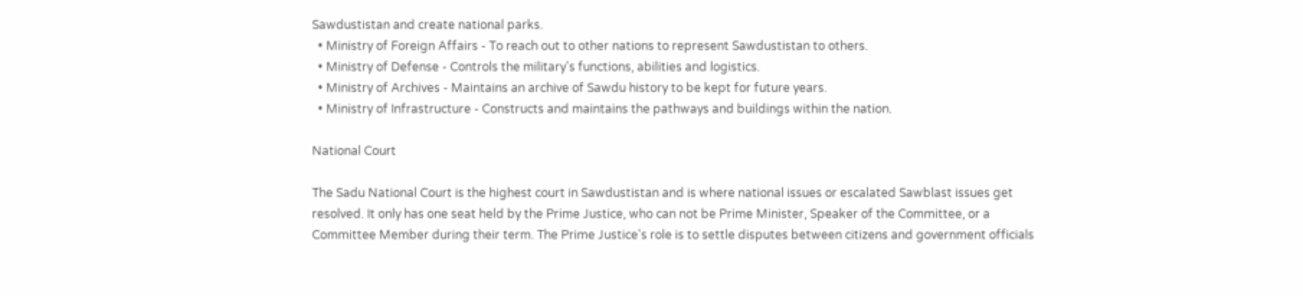Sawdustistan and create national parks.
  • Ministry of Foreign Affairs - To reach out to other nations to represent Sawdustistan to others.
  • Ministry of Defense - Controls the military's functions, abilities and logistics.
  • Ministry of Archives - Maintains an archive of Sawdu history to be kept for future years.
  • Ministry of Infrastructure - Constructs and maintains the pathways and buildings within the nation.

National Court

The Sadu National Court is the highest court in Sawdustistan and is where national issues or escalated Sawblast issues get resolved. It only has one seat held by the Prime Justice, who can not be Prime Minister, Speaker of the Committee, or a Committee Member during their term. The Prime Justice's role is to settle disputes between citizens and government officials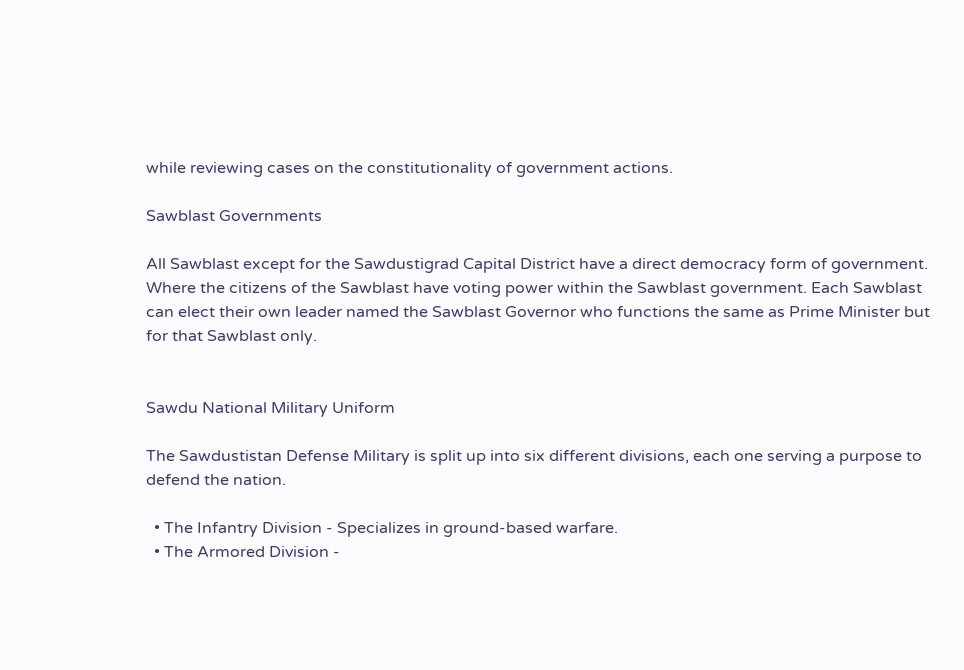while reviewing cases on the constitutionality of government actions.

Sawblast Governments

All Sawblast except for the Sawdustigrad Capital District have a direct democracy form of government. Where the citizens of the Sawblast have voting power within the Sawblast government. Each Sawblast can elect their own leader named the Sawblast Governor who functions the same as Prime Minister but for that Sawblast only.


Sawdu National Military Uniform

The Sawdustistan Defense Military is split up into six different divisions, each one serving a purpose to defend the nation.

  • The Infantry Division - Specializes in ground-based warfare.
  • The Armored Division -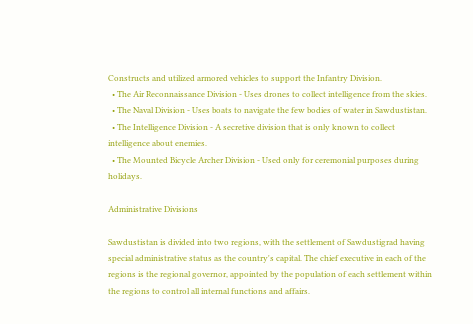Constructs and utilized armored vehicles to support the Infantry Division.
  • The Air Reconnaissance Division - Uses drones to collect intelligence from the skies.
  • The Naval Division - Uses boats to navigate the few bodies of water in Sawdustistan.
  • The Intelligence Division - A secretive division that is only known to collect intelligence about enemies.
  • The Mounted Bicycle Archer Division - Used only for ceremonial purposes during holidays.

Administrative Divisions

Sawdustistan is divided into two regions, with the settlement of Sawdustigrad having special administrative status as the country's capital. The chief executive in each of the regions is the regional governor, appointed by the population of each settlement within the regions to control all internal functions and affairs.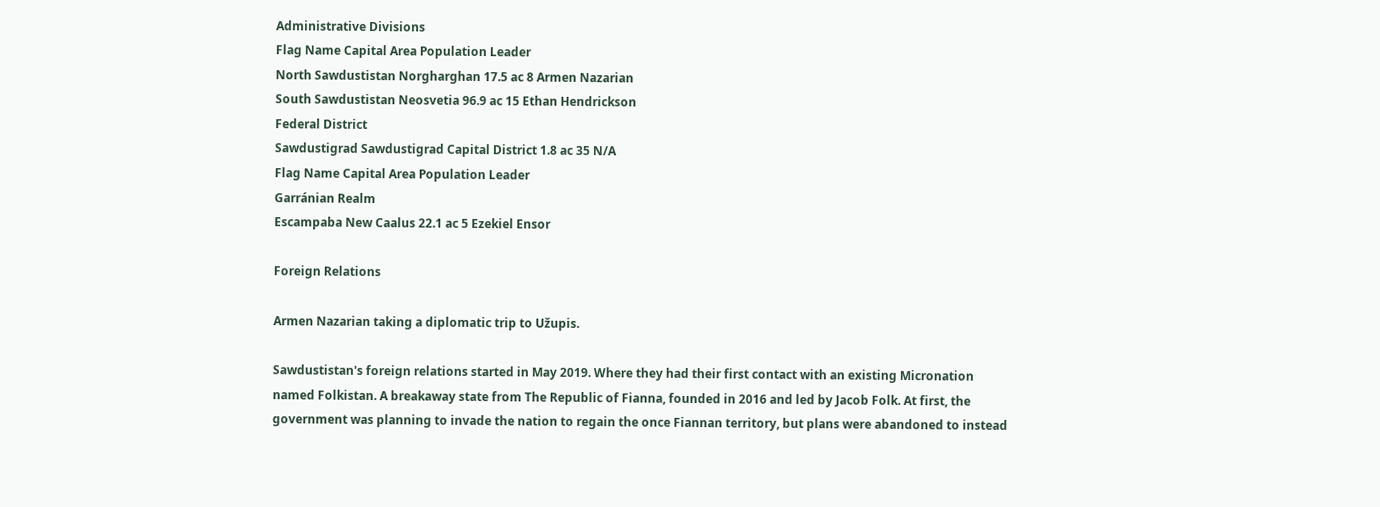Administrative Divisions
Flag Name Capital Area Population Leader
North Sawdustistan Norgharghan 17.5 ac 8 Armen Nazarian
South Sawdustistan Neosvetia 96.9 ac 15 Ethan Hendrickson
Federal District
Sawdustigrad Sawdustigrad Capital District 1.8 ac 35 N/A
Flag Name Capital Area Population Leader
Garránian Realm
Escampaba New Caalus 22.1 ac 5 Ezekiel Ensor

Foreign Relations

Armen Nazarian taking a diplomatic trip to Užupis.

Sawdustistan's foreign relations started in May 2019. Where they had their first contact with an existing Micronation named Folkistan. A breakaway state from The Republic of Fianna, founded in 2016 and led by Jacob Folk. At first, the government was planning to invade the nation to regain the once Fiannan territory, but plans were abandoned to instead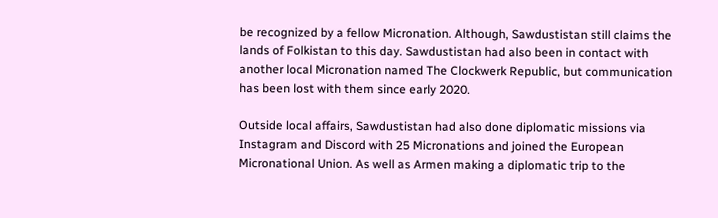be recognized by a fellow Micronation. Although, Sawdustistan still claims the lands of Folkistan to this day. Sawdustistan had also been in contact with another local Micronation named The Clockwerk Republic, but communication has been lost with them since early 2020.

Outside local affairs, Sawdustistan had also done diplomatic missions via Instagram and Discord with 25 Micronations and joined the European Micronational Union. As well as Armen making a diplomatic trip to the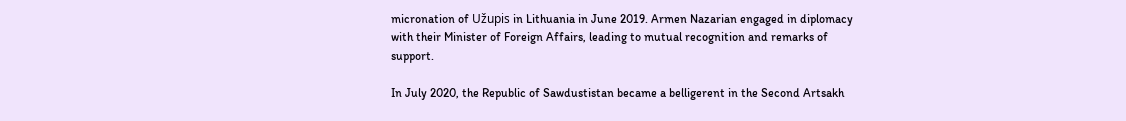micronation of Užupis in Lithuania in June 2019. Armen Nazarian engaged in diplomacy with their Minister of Foreign Affairs, leading to mutual recognition and remarks of support.

In July 2020, the Republic of Sawdustistan became a belligerent in the Second Artsakh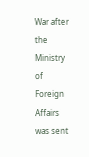War after the Ministry of Foreign Affairs was sent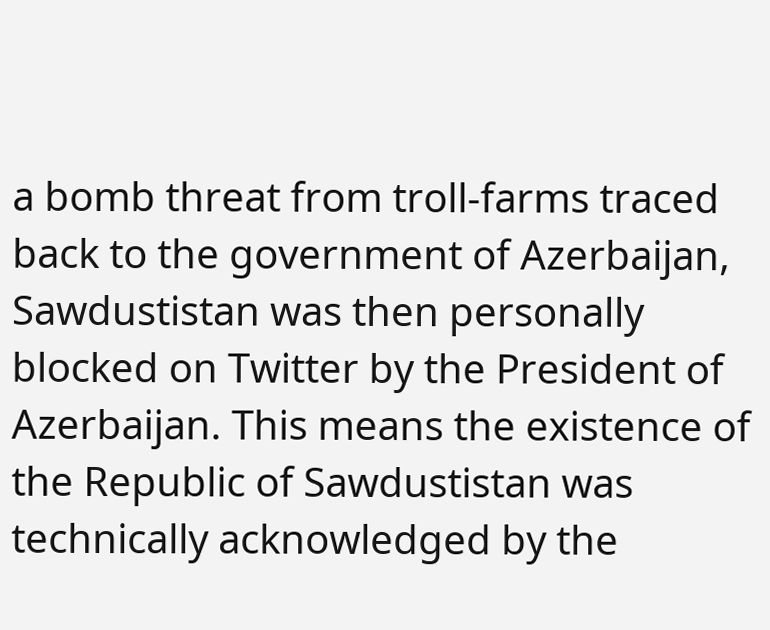a bomb threat from troll-farms traced back to the government of Azerbaijan, Sawdustistan was then personally blocked on Twitter by the President of Azerbaijan. This means the existence of the Republic of Sawdustistan was technically acknowledged by the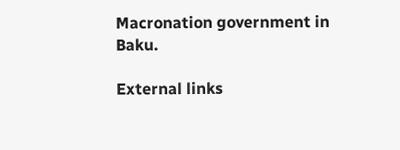Macronation government in Baku.

External links